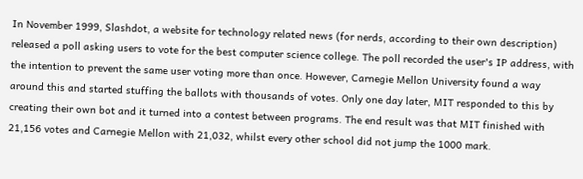In November 1999, Slashdot, a website for technology related news (for nerds, according to their own description) released a poll asking users to vote for the best computer science college. The poll recorded the user's IP address, with the intention to prevent the same user voting more than once. However, Carnegie Mellon University found a way around this and started stuffing the ballots with thousands of votes. Only one day later, MIT responded to this by creating their own bot and it turned into a contest between programs. The end result was that MIT finished with 21,156 votes and Carnegie Mellon with 21,032, whilst every other school did not jump the 1000 mark.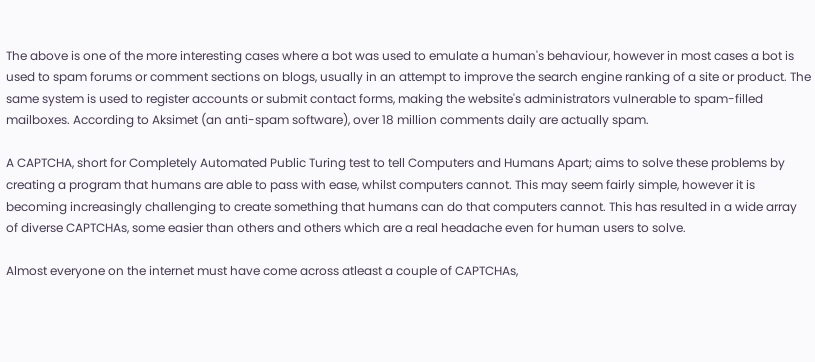The above is one of the more interesting cases where a bot was used to emulate a human's behaviour, however in most cases a bot is used to spam forums or comment sections on blogs, usually in an attempt to improve the search engine ranking of a site or product. The same system is used to register accounts or submit contact forms, making the website's administrators vulnerable to spam-filled mailboxes. According to Aksimet (an anti-spam software), over 18 million comments daily are actually spam.

A CAPTCHA, short for Completely Automated Public Turing test to tell Computers and Humans Apart; aims to solve these problems by creating a program that humans are able to pass with ease, whilst computers cannot. This may seem fairly simple, however it is becoming increasingly challenging to create something that humans can do that computers cannot. This has resulted in a wide array of diverse CAPTCHAs, some easier than others and others which are a real headache even for human users to solve.

Almost everyone on the internet must have come across atleast a couple of CAPTCHAs,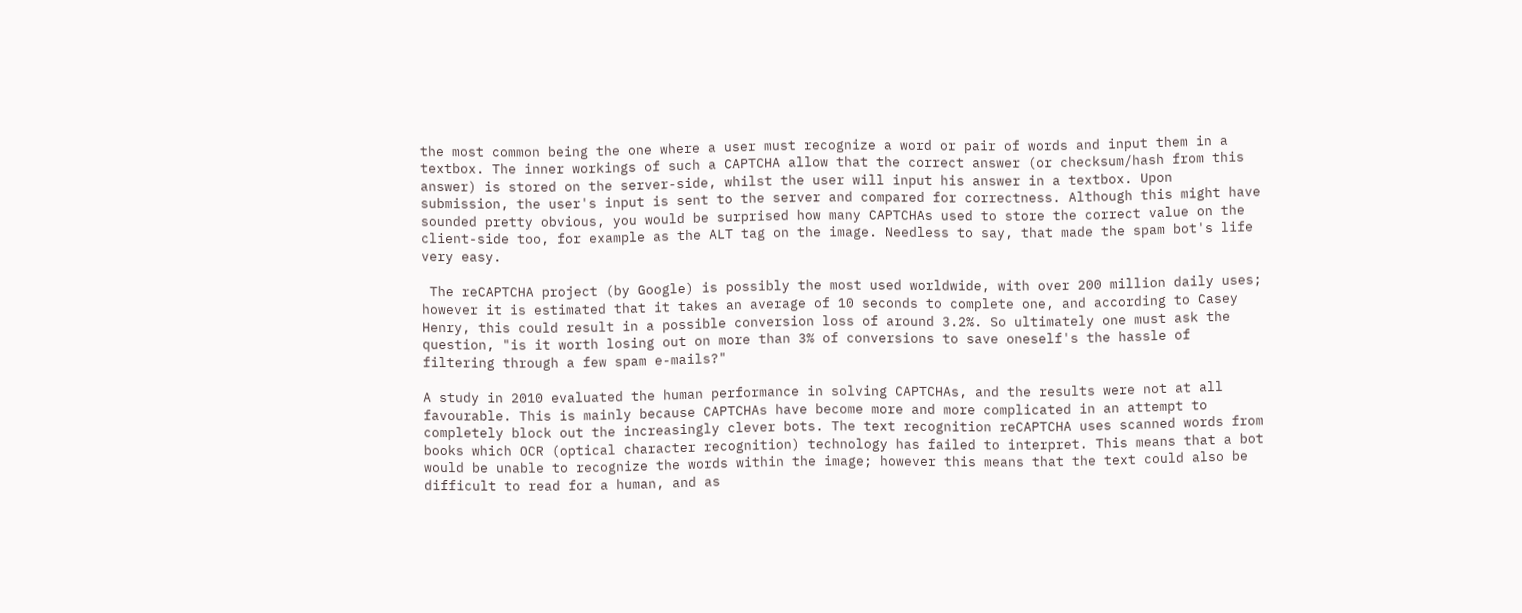the most common being the one where a user must recognize a word or pair of words and input them in a textbox. The inner workings of such a CAPTCHA allow that the correct answer (or checksum/hash from this answer) is stored on the server-side, whilst the user will input his answer in a textbox. Upon submission, the user's input is sent to the server and compared for correctness. Although this might have sounded pretty obvious, you would be surprised how many CAPTCHAs used to store the correct value on the client-side too, for example as the ALT tag on the image. Needless to say, that made the spam bot's life very easy.

 The reCAPTCHA project (by Google) is possibly the most used worldwide, with over 200 million daily uses; however it is estimated that it takes an average of 10 seconds to complete one, and according to Casey Henry, this could result in a possible conversion loss of around 3.2%. So ultimately one must ask the question, "is it worth losing out on more than 3% of conversions to save oneself's the hassle of filtering through a few spam e-mails?"

A study in 2010 evaluated the human performance in solving CAPTCHAs, and the results were not at all favourable. This is mainly because CAPTCHAs have become more and more complicated in an attempt to completely block out the increasingly clever bots. The text recognition reCAPTCHA uses scanned words from books which OCR (optical character recognition) technology has failed to interpret. This means that a bot would be unable to recognize the words within the image; however this means that the text could also be difficult to read for a human, and as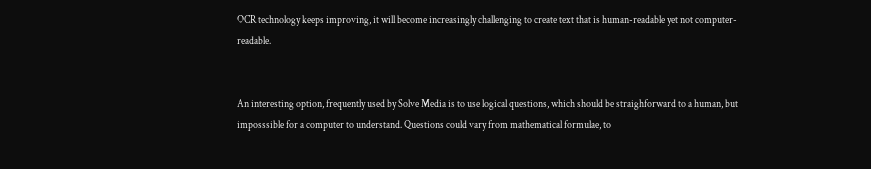OCR technology keeps improving, it will become increasingly challenging to create text that is human-readable yet not computer-readable.


An interesting option, frequently used by Solve Media is to use logical questions, which should be straighforward to a human, but imposssible for a computer to understand. Questions could vary from mathematical formulae, to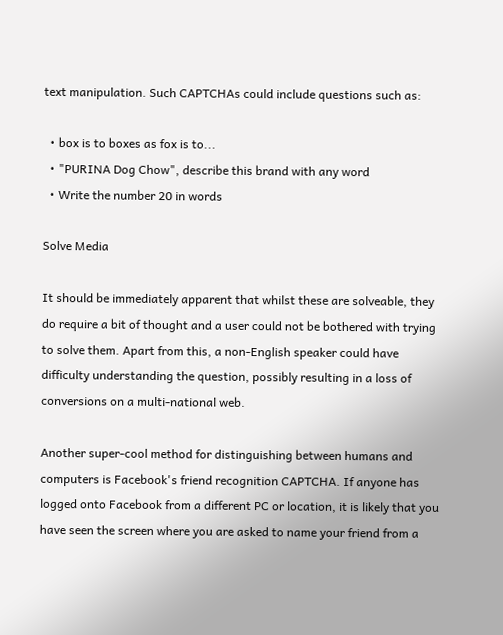text manipulation. Such CAPTCHAs could include questions such as:

  • box is to boxes as fox is to...
  • "PURINA Dog Chow", describe this brand with any word
  • Write the number 20 in words

Solve Media

It should be immediately apparent that whilst these are solveable, they do require a bit of thought and a user could not be bothered with trying to solve them. Apart from this, a non-English speaker could have difficulty understanding the question, possibly resulting in a loss of conversions on a multi-national web.

Another super-cool method for distinguishing between humans and computers is Facebook's friend recognition CAPTCHA. If anyone has logged onto Facebook from a different PC or location, it is likely that you have seen the screen where you are asked to name your friend from a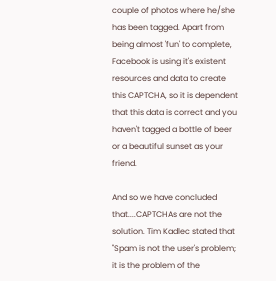couple of photos where he/she has been tagged. Apart from being almost 'fun' to complete, Facebook is using it's existent resources and data to create this CAPTCHA, so it is dependent that this data is correct and you haven't tagged a bottle of beer or a beautiful sunset as your friend.

And so we have concluded that....CAPTCHAs are not the solution. Tim Kadlec stated that "Spam is not the user's problem; it is the problem of the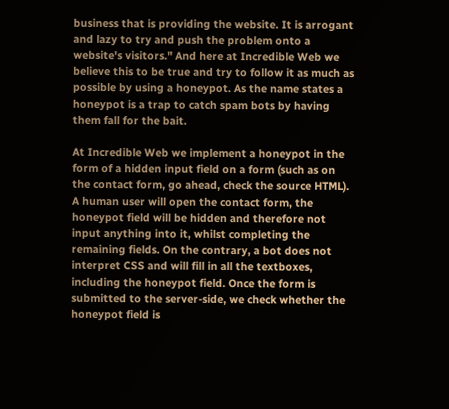business that is providing the website. It is arrogant and lazy to try and push the problem onto a website's visitors." And here at Incredible Web we believe this to be true and try to follow it as much as possible by using a honeypot. As the name states a honeypot is a trap to catch spam bots by having them fall for the bait.

At Incredible Web we implement a honeypot in the form of a hidden input field on a form (such as on the contact form, go ahead, check the source HTML). A human user will open the contact form, the honeypot field will be hidden and therefore not input anything into it, whilst completing the remaining fields. On the contrary, a bot does not interpret CSS and will fill in all the textboxes, including the honeypot field. Once the form is submitted to the server-side, we check whether the honeypot field is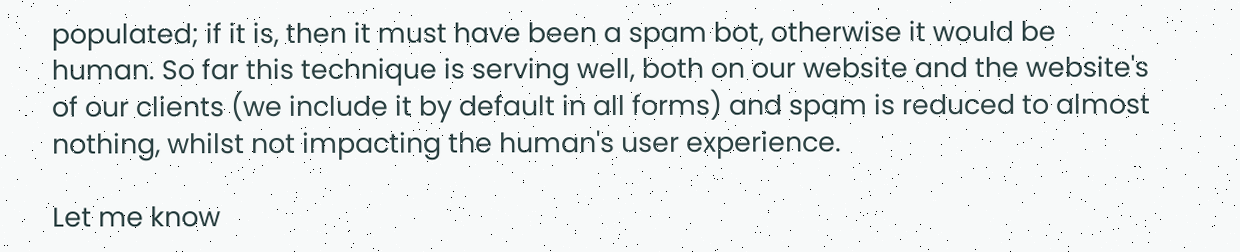populated; if it is, then it must have been a spam bot, otherwise it would be human. So far this technique is serving well, both on our website and the website's of our clients (we include it by default in all forms) and spam is reduced to almost nothing, whilst not impacting the human's user experience.

Let me know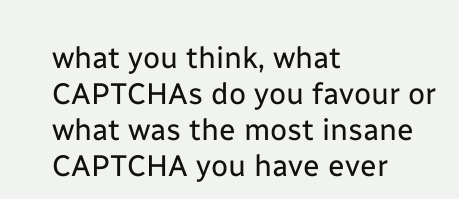what you think, what CAPTCHAs do you favour or what was the most insane CAPTCHA you have ever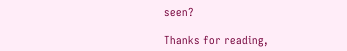seen?

Thanks for reading,